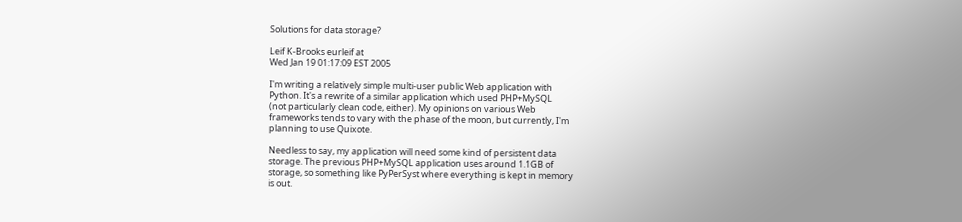Solutions for data storage?

Leif K-Brooks eurleif at
Wed Jan 19 01:17:09 EST 2005

I'm writing a relatively simple multi-user public Web application with
Python. It's a rewrite of a similar application which used PHP+MySQL
(not particularly clean code, either). My opinions on various Web
frameworks tends to vary with the phase of the moon, but currently, I'm
planning to use Quixote.

Needless to say, my application will need some kind of persistent data
storage. The previous PHP+MySQL application uses around 1.1GB of
storage, so something like PyPerSyst where everything is kept in memory
is out.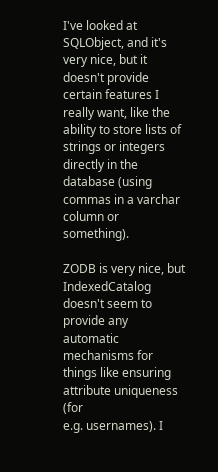I've looked at SQLObject, and it's very nice, but it doesn't provide
certain features I really want, like the ability to store lists of
strings or integers directly in the database (using commas in a varchar
column or something).

ZODB is very nice, but IndexedCatalog doesn't seem to provide any
automatic mechanisms for things like ensuring attribute uniqueness (for
e.g. usernames). I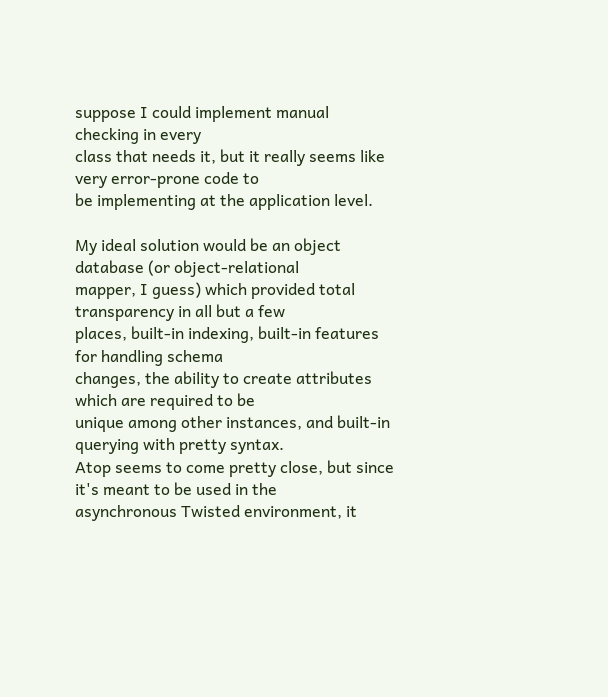suppose I could implement manual checking in every
class that needs it, but it really seems like very error-prone code to
be implementing at the application level.

My ideal solution would be an object database (or object-relational
mapper, I guess) which provided total transparency in all but a few
places, built-in indexing, built-in features for handling schema
changes, the ability to create attributes which are required to be
unique among other instances, and built-in querying with pretty syntax.
Atop seems to come pretty close, but since it's meant to be used in the
asynchronous Twisted environment, it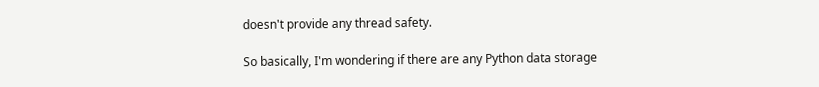doesn't provide any thread safety.

So basically, I'm wondering if there are any Python data storage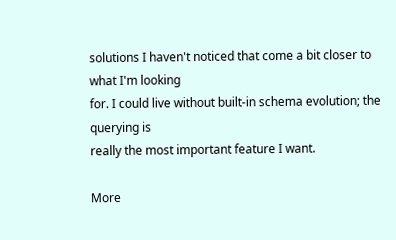solutions I haven't noticed that come a bit closer to what I'm looking
for. I could live without built-in schema evolution; the querying is
really the most important feature I want.

More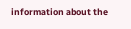information about the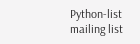Python-list mailing list